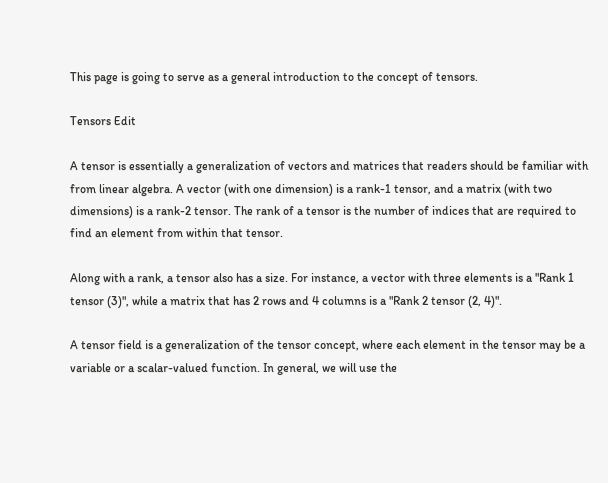This page is going to serve as a general introduction to the concept of tensors.

Tensors Edit

A tensor is essentially a generalization of vectors and matrices that readers should be familiar with from linear algebra. A vector (with one dimension) is a rank-1 tensor, and a matrix (with two dimensions) is a rank-2 tensor. The rank of a tensor is the number of indices that are required to find an element from within that tensor.

Along with a rank, a tensor also has a size. For instance, a vector with three elements is a "Rank 1 tensor (3)", while a matrix that has 2 rows and 4 columns is a "Rank 2 tensor (2, 4)".

A tensor field is a generalization of the tensor concept, where each element in the tensor may be a variable or a scalar-valued function. In general, we will use the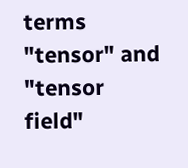terms "tensor" and "tensor field"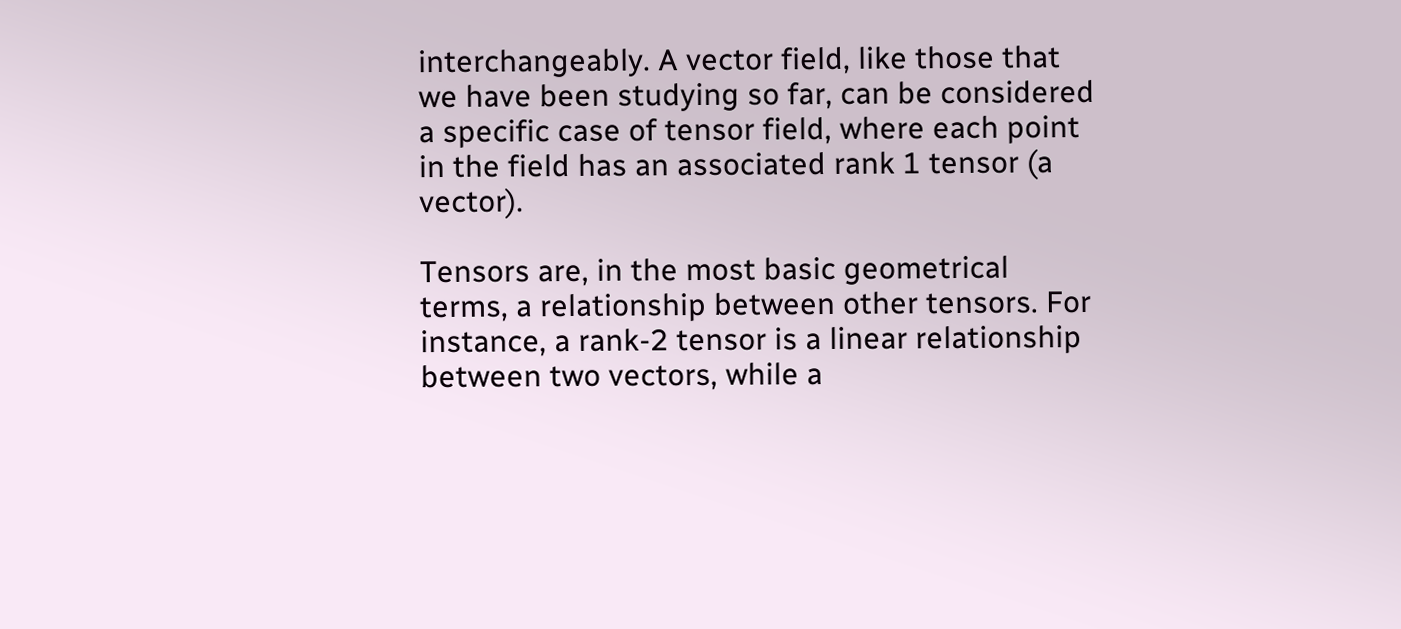interchangeably. A vector field, like those that we have been studying so far, can be considered a specific case of tensor field, where each point in the field has an associated rank 1 tensor (a vector).

Tensors are, in the most basic geometrical terms, a relationship between other tensors. For instance, a rank-2 tensor is a linear relationship between two vectors, while a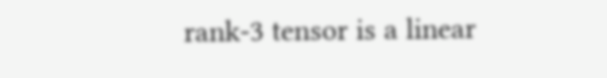rank-3 tensor is a linear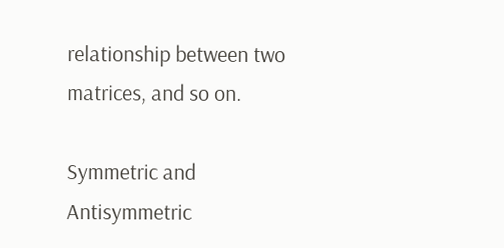relationship between two matrices, and so on.

Symmetric and Antisymmetric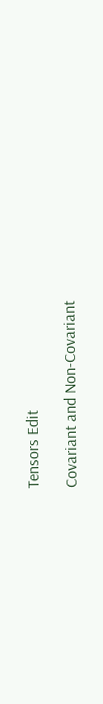Tensors Edit

Covariant and Non-Covariant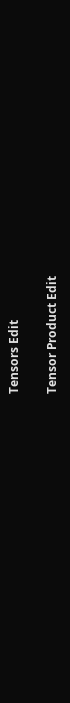Tensors Edit

Tensor Product Edit